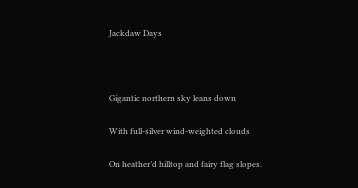Jackdaw Days



Gigantic northern sky leans down

With full-silver wind-weighted clouds

On heather’d hilltop and fairy flag slopes.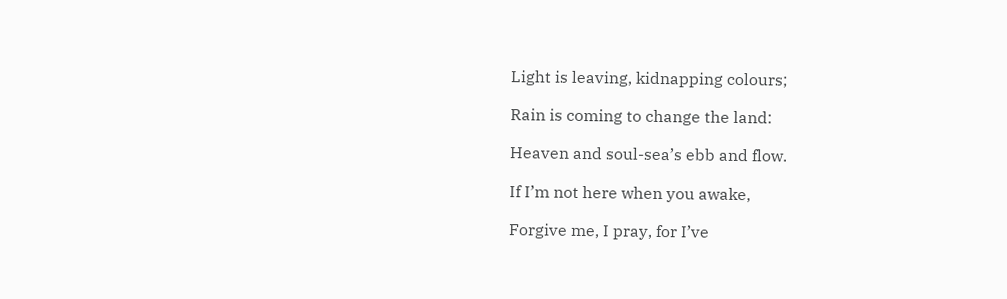Light is leaving, kidnapping colours;

Rain is coming to change the land:

Heaven and soul-sea’s ebb and flow.

If I’m not here when you awake,

Forgive me, I pray, for I’ve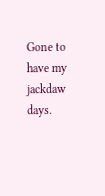Gone to have my jackdaw days.